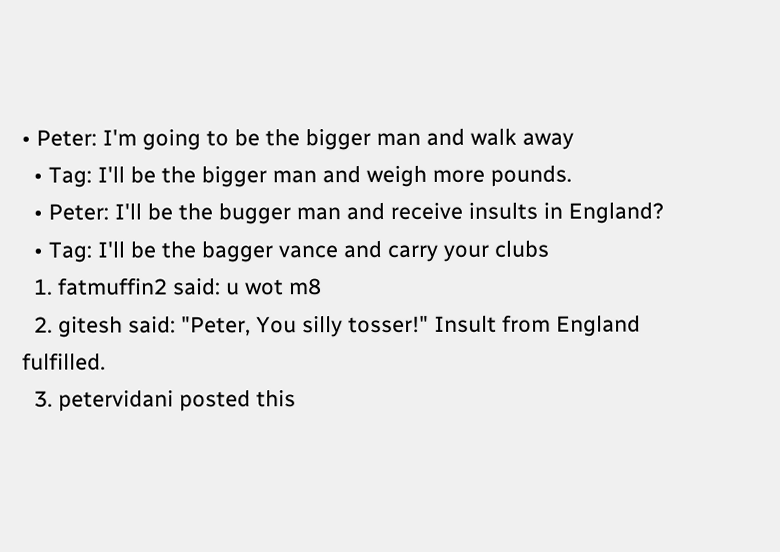• Peter: I'm going to be the bigger man and walk away
  • Tag: I'll be the bigger man and weigh more pounds.
  • Peter: I'll be the bugger man and receive insults in England?
  • Tag: I'll be the bagger vance and carry your clubs
  1. fatmuffin2 said: u wot m8
  2. gitesh said: "Peter, You silly tosser!" Insult from England fulfilled.
  3. petervidani posted this